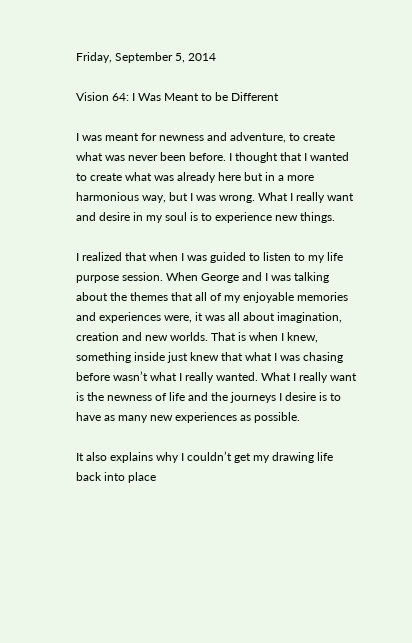Friday, September 5, 2014

Vision 64: I Was Meant to be Different

I was meant for newness and adventure, to create what was never been before. I thought that I wanted to create what was already here but in a more harmonious way, but I was wrong. What I really want and desire in my soul is to experience new things.

I realized that when I was guided to listen to my life purpose session. When George and I was talking about the themes that all of my enjoyable memories and experiences were, it was all about imagination, creation and new worlds. That is when I knew, something inside just knew that what I was chasing before wasn’t what I really wanted. What I really want is the newness of life and the journeys I desire is to have as many new experiences as possible.

It also explains why I couldn’t get my drawing life back into place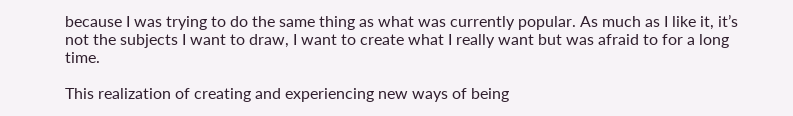because I was trying to do the same thing as what was currently popular. As much as I like it, it’s not the subjects I want to draw, I want to create what I really want but was afraid to for a long time.

This realization of creating and experiencing new ways of being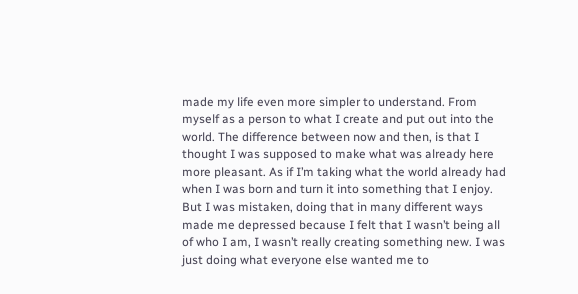made my life even more simpler to understand. From myself as a person to what I create and put out into the world. The difference between now and then, is that I thought I was supposed to make what was already here more pleasant. As if I’m taking what the world already had when I was born and turn it into something that I enjoy. But I was mistaken, doing that in many different ways made me depressed because I felt that I wasn’t being all of who I am, I wasn’t really creating something new. I was just doing what everyone else wanted me to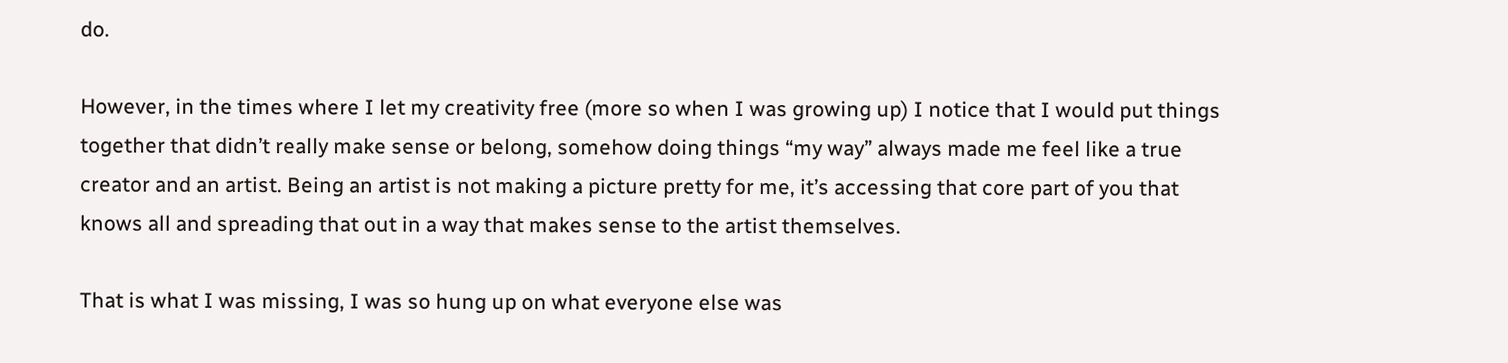do.

However, in the times where I let my creativity free (more so when I was growing up) I notice that I would put things together that didn’t really make sense or belong, somehow doing things “my way” always made me feel like a true creator and an artist. Being an artist is not making a picture pretty for me, it’s accessing that core part of you that knows all and spreading that out in a way that makes sense to the artist themselves.

That is what I was missing, I was so hung up on what everyone else was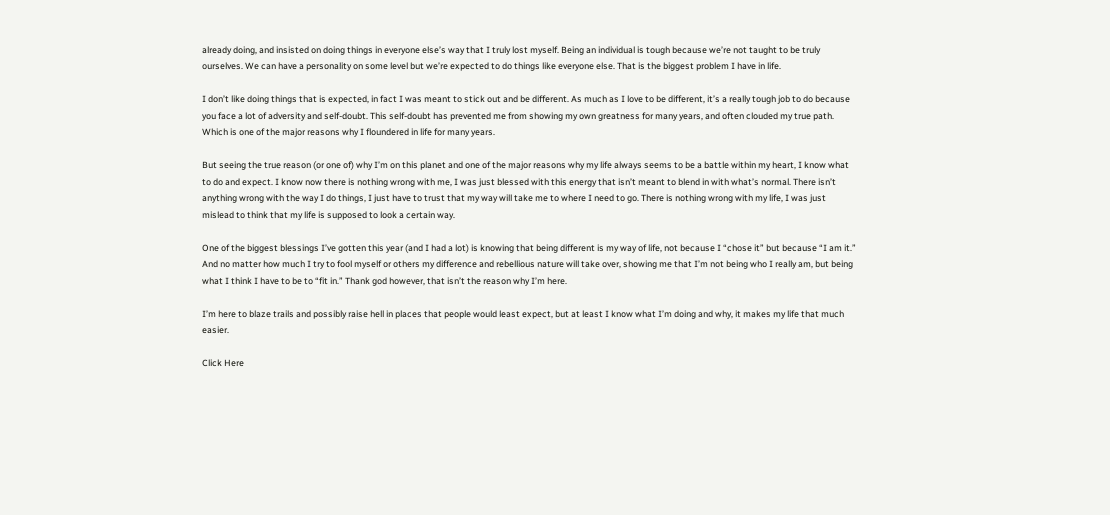already doing, and insisted on doing things in everyone else’s way that I truly lost myself. Being an individual is tough because we’re not taught to be truly ourselves. We can have a personality on some level but we’re expected to do things like everyone else. That is the biggest problem I have in life.

I don’t like doing things that is expected, in fact I was meant to stick out and be different. As much as I love to be different, it’s a really tough job to do because you face a lot of adversity and self-doubt. This self-doubt has prevented me from showing my own greatness for many years, and often clouded my true path. Which is one of the major reasons why I floundered in life for many years.

But seeing the true reason (or one of) why I’m on this planet and one of the major reasons why my life always seems to be a battle within my heart, I know what to do and expect. I know now there is nothing wrong with me, I was just blessed with this energy that isn’t meant to blend in with what’s normal. There isn’t anything wrong with the way I do things, I just have to trust that my way will take me to where I need to go. There is nothing wrong with my life, I was just mislead to think that my life is supposed to look a certain way.

One of the biggest blessings I’ve gotten this year (and I had a lot) is knowing that being different is my way of life, not because I “chose it” but because “I am it.” And no matter how much I try to fool myself or others my difference and rebellious nature will take over, showing me that I’m not being who I really am, but being what I think I have to be to “fit in.” Thank god however, that isn’t the reason why I’m here.

I’m here to blaze trails and possibly raise hell in places that people would least expect, but at least I know what I’m doing and why, it makes my life that much easier.

Click Here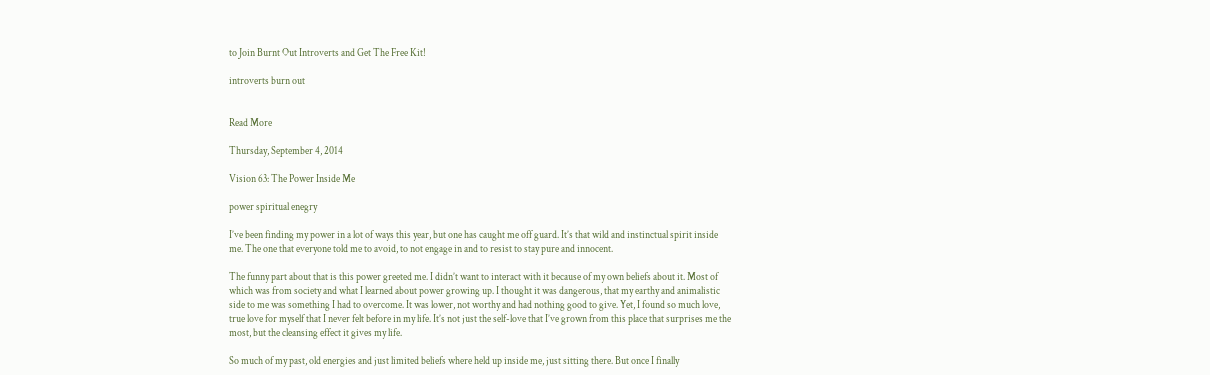to Join Burnt Out Introverts and Get The Free Kit!

introverts burn out


Read More

Thursday, September 4, 2014

Vision 63: The Power Inside Me

power spiritual enegry

I’ve been finding my power in a lot of ways this year, but one has caught me off guard. It’s that wild and instinctual spirit inside me. The one that everyone told me to avoid, to not engage in and to resist to stay pure and innocent.

The funny part about that is this power greeted me. I didn’t want to interact with it because of my own beliefs about it. Most of which was from society and what I learned about power growing up. I thought it was dangerous, that my earthy and animalistic side to me was something I had to overcome. It was lower, not worthy and had nothing good to give. Yet, I found so much love, true love for myself that I never felt before in my life. It’s not just the self-love that I’ve grown from this place that surprises me the most, but the cleansing effect it gives my life.

So much of my past, old energies and just limited beliefs where held up inside me, just sitting there. But once I finally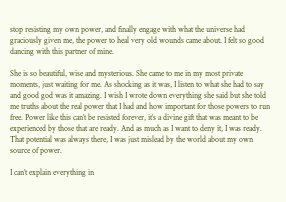stop resisting my own power, and finally engage with what the universe had graciously given me, the power to heal very old wounds came about. I felt so good dancing with this partner of mine.

She is so beautiful, wise and mysterious. She came to me in my most private moments, just waiting for me. As shocking as it was, I listen to what she had to say and good god was it amazing. I wish I wrote down everything she said but she told me truths about the real power that I had and how important for those powers to run free. Power like this can’t be resisted forever, it’s a divine gift that was meant to be experienced by those that are ready. And as much as I want to deny it, I was ready. That potential was always there, I was just mislead by the world about my own source of power.

I can’t explain everything in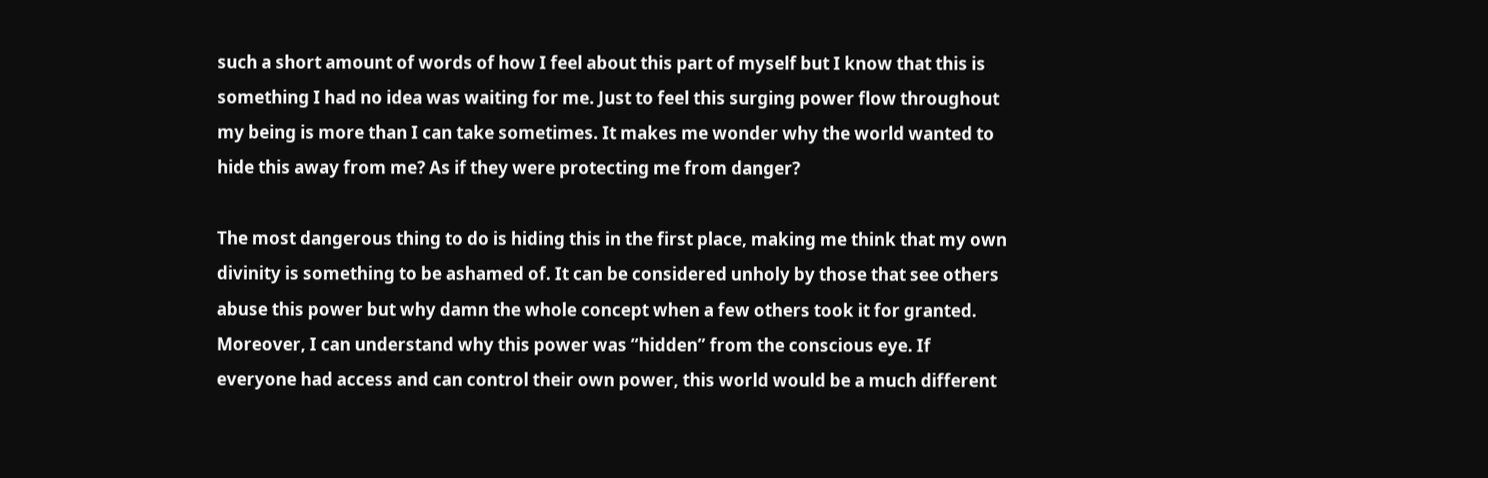such a short amount of words of how I feel about this part of myself but I know that this is something I had no idea was waiting for me. Just to feel this surging power flow throughout my being is more than I can take sometimes. It makes me wonder why the world wanted to hide this away from me? As if they were protecting me from danger?

The most dangerous thing to do is hiding this in the first place, making me think that my own divinity is something to be ashamed of. It can be considered unholy by those that see others abuse this power but why damn the whole concept when a few others took it for granted. Moreover, I can understand why this power was “hidden” from the conscious eye. If everyone had access and can control their own power, this world would be a much different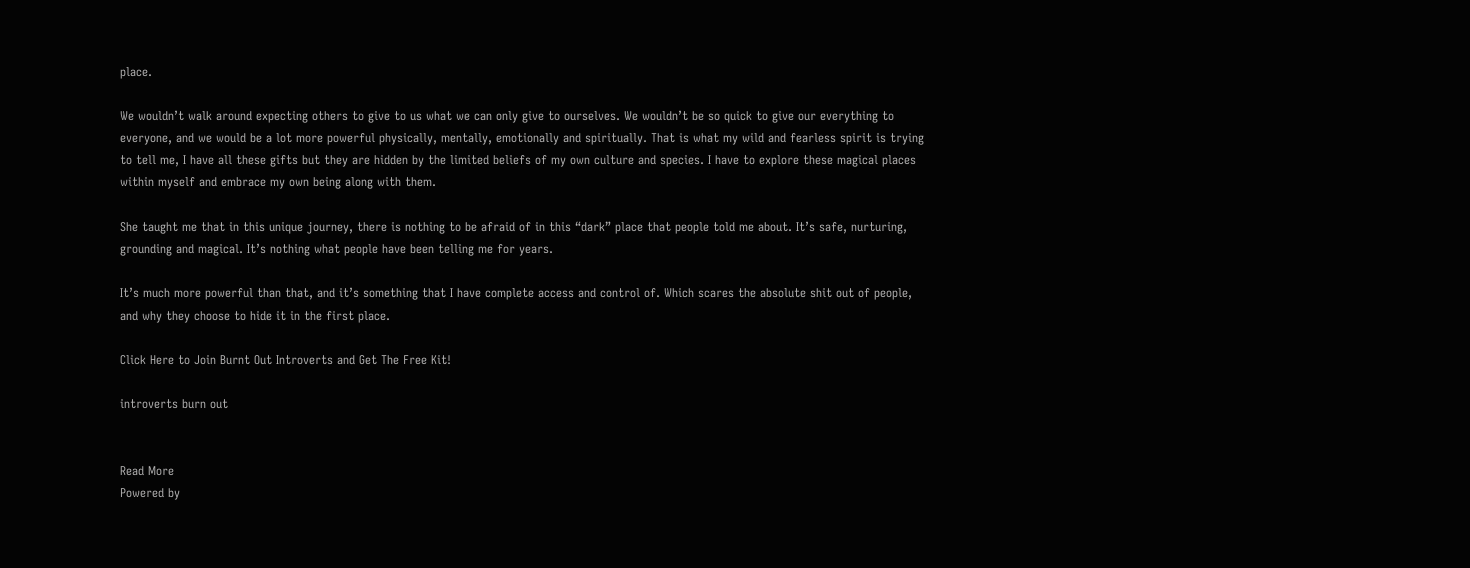place.

We wouldn’t walk around expecting others to give to us what we can only give to ourselves. We wouldn’t be so quick to give our everything to everyone, and we would be a lot more powerful physically, mentally, emotionally and spiritually. That is what my wild and fearless spirit is trying to tell me, I have all these gifts but they are hidden by the limited beliefs of my own culture and species. I have to explore these magical places within myself and embrace my own being along with them.

She taught me that in this unique journey, there is nothing to be afraid of in this “dark” place that people told me about. It’s safe, nurturing, grounding and magical. It’s nothing what people have been telling me for years.

It’s much more powerful than that, and it’s something that I have complete access and control of. Which scares the absolute shit out of people, and why they choose to hide it in the first place.

Click Here to Join Burnt Out Introverts and Get The Free Kit!

introverts burn out


Read More
Powered by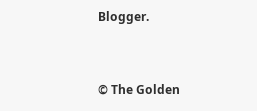Blogger.


© The Golden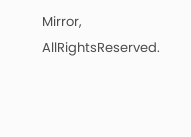Mirror, AllRightsReserved.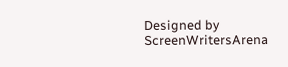Designed by ScreenWritersArena